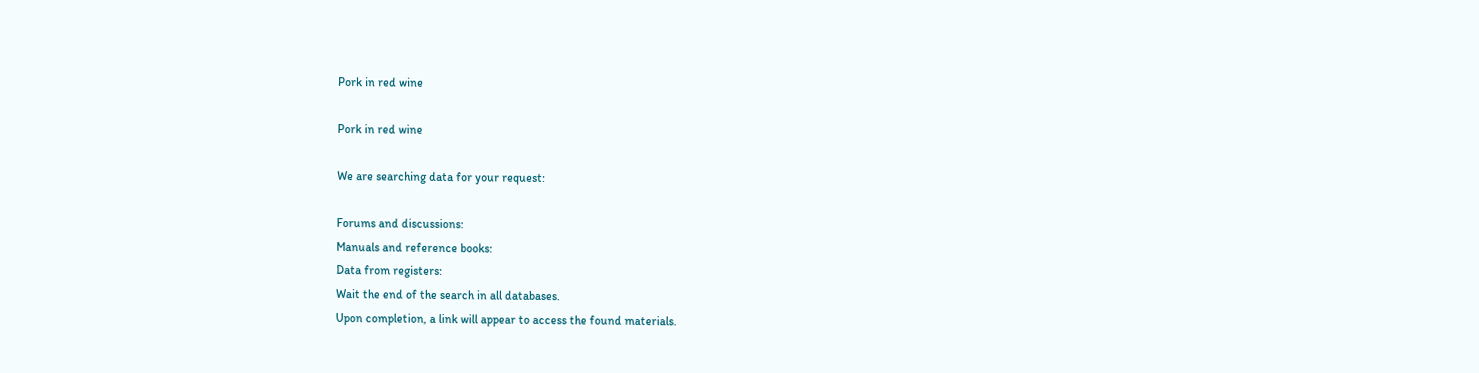Pork in red wine

Pork in red wine

We are searching data for your request:

Forums and discussions:
Manuals and reference books:
Data from registers:
Wait the end of the search in all databases.
Upon completion, a link will appear to access the found materials.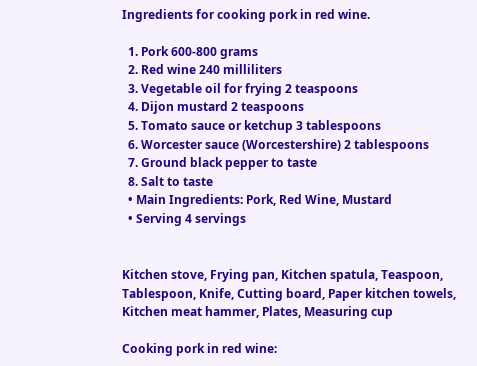Ingredients for cooking pork in red wine.

  1. Pork 600-800 grams
  2. Red wine 240 milliliters
  3. Vegetable oil for frying 2 teaspoons
  4. Dijon mustard 2 teaspoons
  5. Tomato sauce or ketchup 3 tablespoons
  6. Worcester sauce (Worcestershire) 2 tablespoons
  7. Ground black pepper to taste
  8. Salt to taste
  • Main Ingredients: Pork, Red Wine, Mustard
  • Serving 4 servings


Kitchen stove, Frying pan, Kitchen spatula, Teaspoon, Tablespoon, Knife, Cutting board, Paper kitchen towels, Kitchen meat hammer, Plates, Measuring cup

Cooking pork in red wine: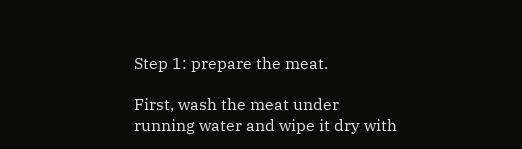Step 1: prepare the meat.

First, wash the meat under running water and wipe it dry with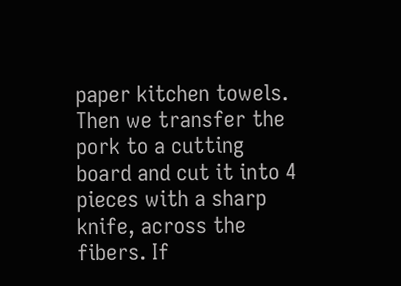paper kitchen towels. Then we transfer the pork to a cutting board and cut it into 4 pieces with a sharp knife, across the fibers. If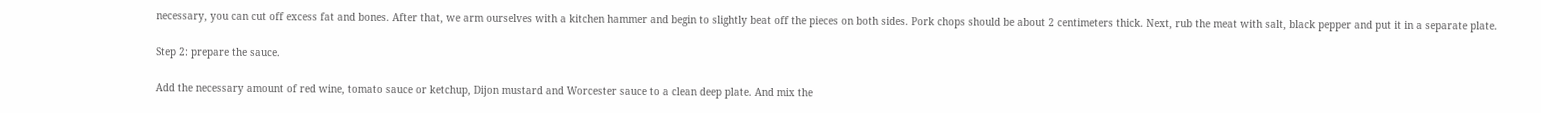necessary, you can cut off excess fat and bones. After that, we arm ourselves with a kitchen hammer and begin to slightly beat off the pieces on both sides. Pork chops should be about 2 centimeters thick. Next, rub the meat with salt, black pepper and put it in a separate plate.

Step 2: prepare the sauce.

Add the necessary amount of red wine, tomato sauce or ketchup, Dijon mustard and Worcester sauce to a clean deep plate. And mix the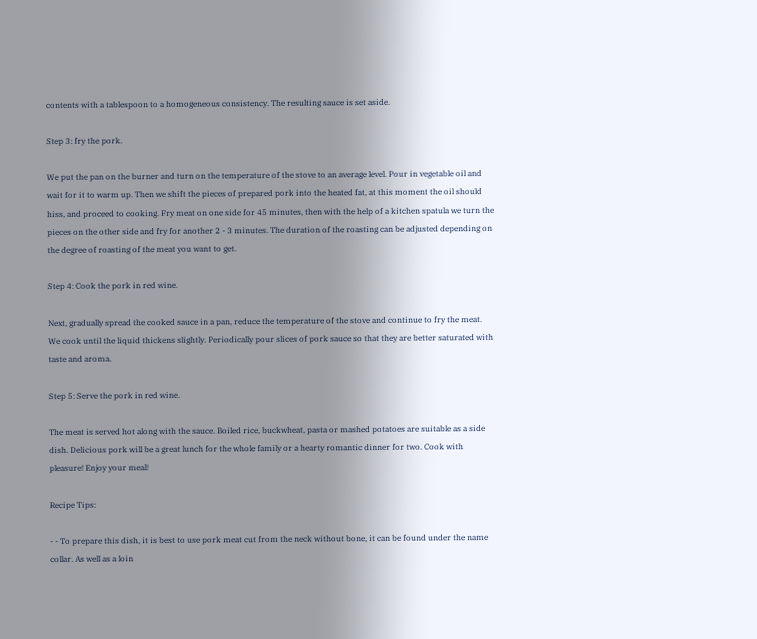contents with a tablespoon to a homogeneous consistency. The resulting sauce is set aside.

Step 3: fry the pork.

We put the pan on the burner and turn on the temperature of the stove to an average level. Pour in vegetable oil and wait for it to warm up. Then we shift the pieces of prepared pork into the heated fat, at this moment the oil should hiss, and proceed to cooking. Fry meat on one side for 45 minutes, then with the help of a kitchen spatula we turn the pieces on the other side and fry for another 2 - 3 minutes. The duration of the roasting can be adjusted depending on the degree of roasting of the meat you want to get.

Step 4: Cook the pork in red wine.

Next, gradually spread the cooked sauce in a pan, reduce the temperature of the stove and continue to fry the meat. We cook until the liquid thickens slightly. Periodically pour slices of pork sauce so that they are better saturated with taste and aroma.

Step 5: Serve the pork in red wine.

The meat is served hot along with the sauce. Boiled rice, buckwheat, pasta or mashed potatoes are suitable as a side dish. Delicious pork will be a great lunch for the whole family or a hearty romantic dinner for two. Cook with pleasure! Enjoy your meal!

Recipe Tips:

- - To prepare this dish, it is best to use pork meat cut from the neck without bone, it can be found under the name collar. As well as a loin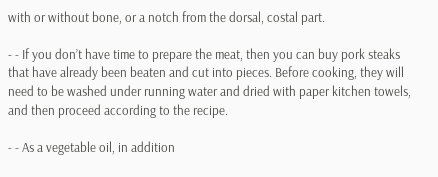with or without bone, or a notch from the dorsal, costal part.

- - If you don’t have time to prepare the meat, then you can buy pork steaks that have already been beaten and cut into pieces. Before cooking, they will need to be washed under running water and dried with paper kitchen towels, and then proceed according to the recipe.

- - As a vegetable oil, in addition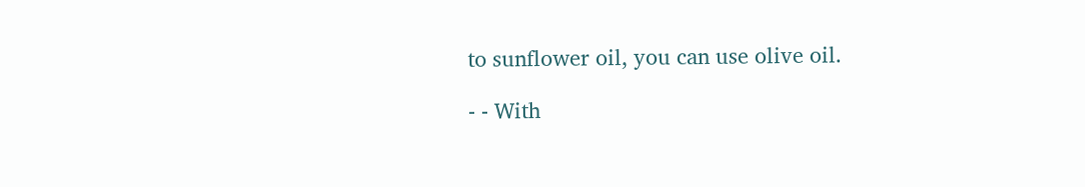to sunflower oil, you can use olive oil.

- - With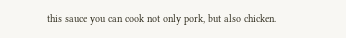this sauce you can cook not only pork, but also chicken.